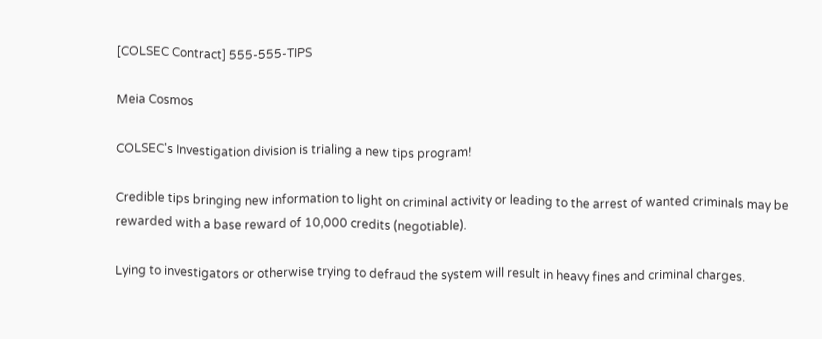[COLSEC Contract] 555-555-TIPS

Meia Cosmos

COLSEC's Investigation division is trialing a new tips program!

Credible tips bringing new information to light on criminal activity or leading to the arrest of wanted criminals may be rewarded with a base reward of 10,000 credits (negotiable).

Lying to investigators or otherwise trying to defraud the system will result in heavy fines and criminal charges.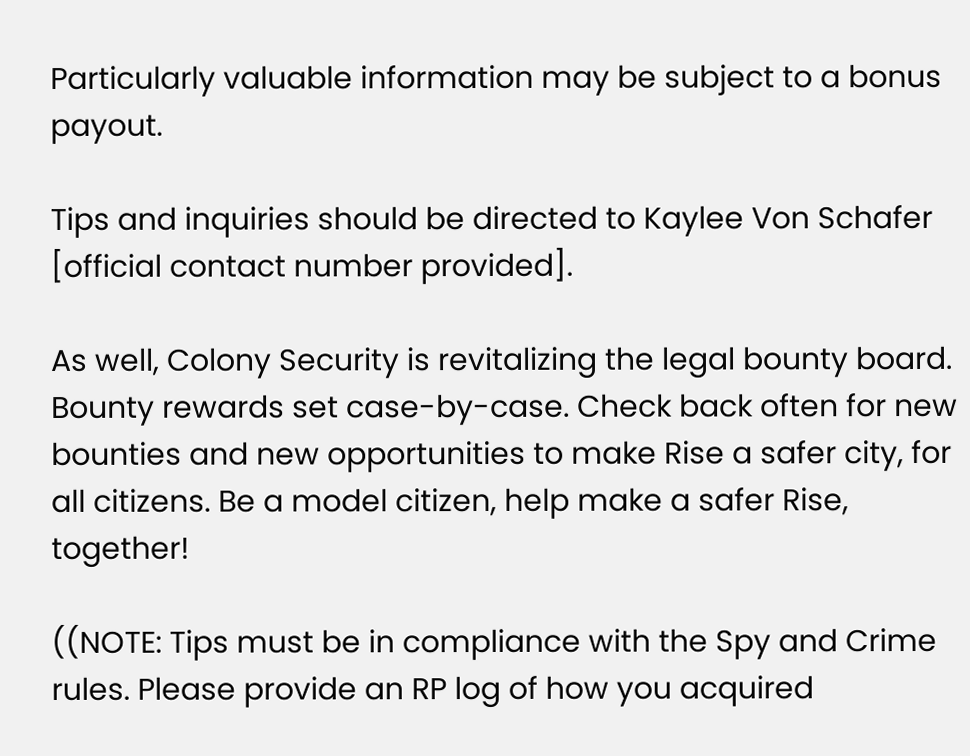Particularly valuable information may be subject to a bonus payout.

Tips and inquiries should be directed to Kaylee Von Schafer [official contact number provided].

As well, Colony Security is revitalizing the legal bounty board. Bounty rewards set case-by-case. Check back often for new bounties and new opportunities to make Rise a safer city, for all citizens. Be a model citizen, help make a safer Rise, together!

((NOTE: Tips must be in compliance with the Spy and Crime rules. Please provide an RP log of how you acquired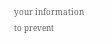your information to prevent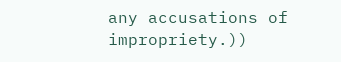any accusations of impropriety.))